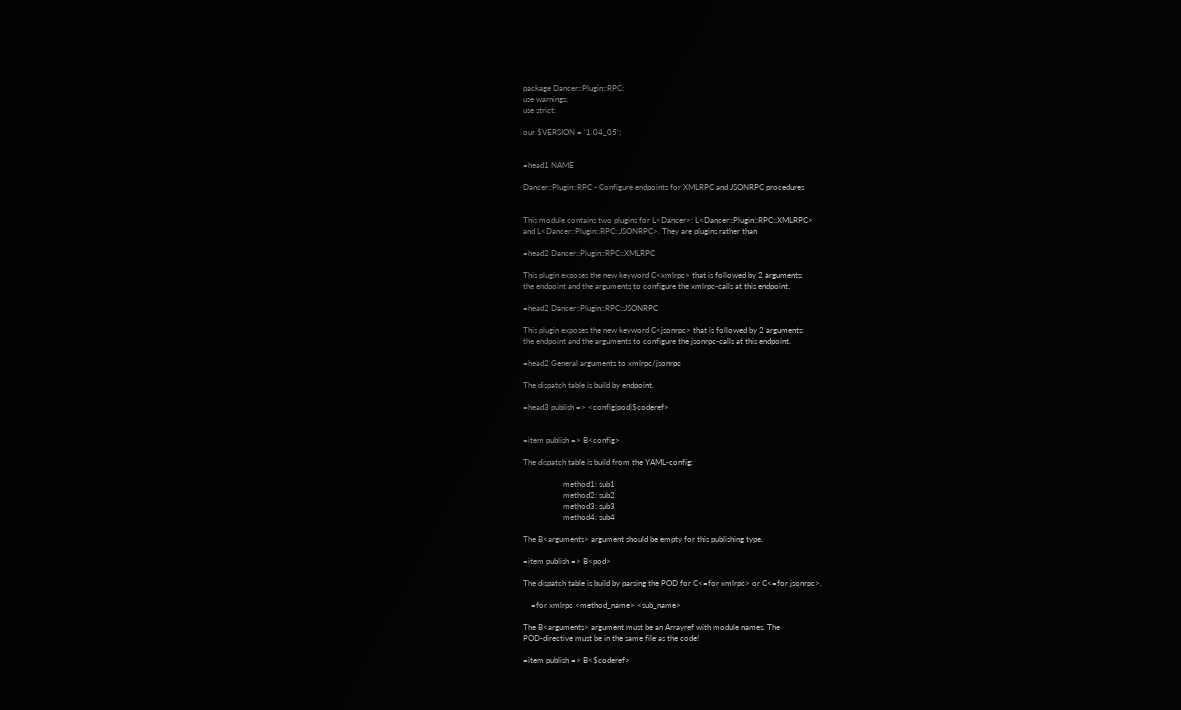package Dancer::Plugin::RPC;
use warnings;
use strict;

our $VERSION = '1.04_05';


=head1 NAME

Dancer::Plugin::RPC - Configure endpoints for XMLRPC and JSONRPC procedures


This module contains two plugins for L<Dancer>: L<Dancer::Plugin::RPC::XMLRPC>
and L<Dancer::Plugin::RPC::JSONRPC>. They are plugins rather than

=head2 Dancer::Plugin::RPC::XMLRPC

This plugin exposes the new keyword C<xmlrpc> that is followed by 2 arguments:
the endpoint and the arguments to configure the xmlrpc-calls at this endpoint.

=head2 Dancer::Plugin::RPC::JSONRPC

This plugin exposes the new keyword C<jsonrpc> that is followed by 2 arguments:
the endpoint and the arguments to configure the jsonrpc-calls at this endpoint.

=head2 General arguments to xmlrpc/jsonrpc

The dispatch table is build by endpoint.

=head3 publish => <config|pod|$coderef>


=item publish => B<config>

The dispatch table is build from the YAML-config:

                    method1: sub1
                    method2: sub2
                    method3: sub3
                    method4: sub4

The B<arguments> argument should be empty for this publishing type.

=item publish => B<pod>

The dispatch table is build by parsing the POD for C<=for xmlrpc> or C<=for jsonrpc>.

    =for xmlrpc <method_name> <sub_name>

The B<arguments> argument must be an Arrayref with module names. The
POD-directive must be in the same file as the code!

=item publish => B<$coderef>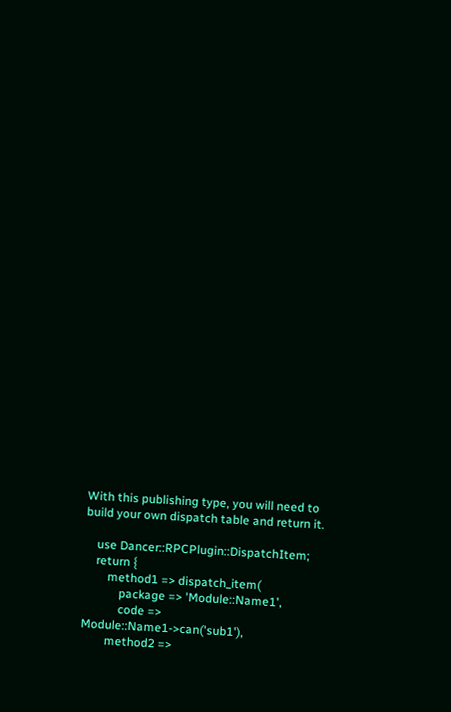With this publishing type, you will need to build your own dispatch table and return it.

    use Dancer::RPCPlugin::DispatchItem;
    return {
        method1 => dispatch_item(
            package => 'Module::Name1',
            code => Module::Name1->can('sub1'),
        method2 =>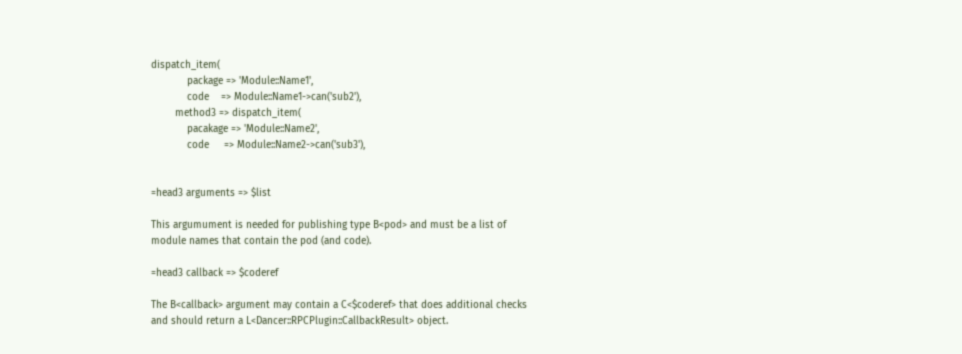dispatch_item(
            package => 'Module::Name1',
            code    => Module::Name1->can('sub2'),
        method3 => dispatch_item(
            pacakage => 'Module::Name2',
            code     => Module::Name2->can('sub3'),


=head3 arguments => $list

This argumument is needed for publishing type B<pod> and must be a list of
module names that contain the pod (and code).

=head3 callback => $coderef

The B<callback> argument may contain a C<$coderef> that does additional checks
and should return a L<Dancer::RPCPlugin::CallbackResult> object.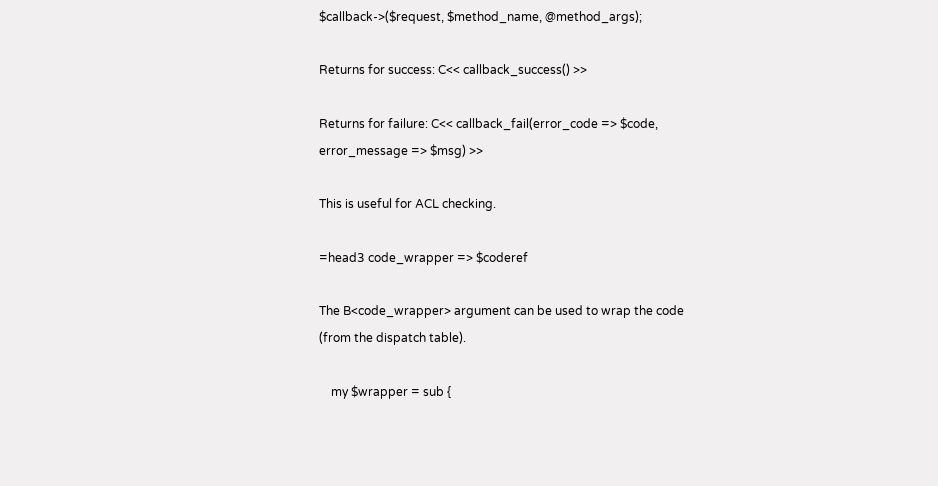$callback->($request, $method_name, @method_args);

Returns for success: C<< callback_success() >>

Returns for failure: C<< callback_fail(error_code => $code, error_message => $msg) >>

This is useful for ACL checking.

=head3 code_wrapper => $coderef

The B<code_wrapper> argument can be used to wrap the code (from the dispatch table).

    my $wrapper = sub {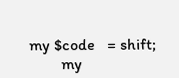my $code   = shift;
        my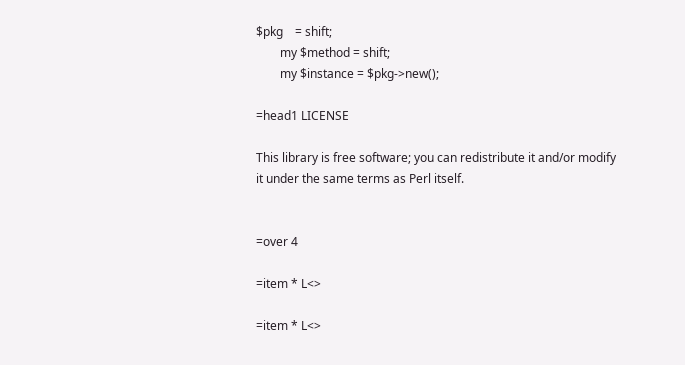$pkg    = shift;
        my $method = shift;
        my $instance = $pkg->new();

=head1 LICENSE

This library is free software; you can redistribute it and/or modify
it under the same terms as Perl itself.


=over 4

=item * L<>

=item * L<>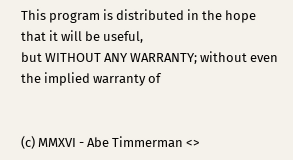This program is distributed in the hope that it will be useful,
but WITHOUT ANY WARRANTY; without even the implied warranty of


(c) MMXVI - Abe Timmerman <>